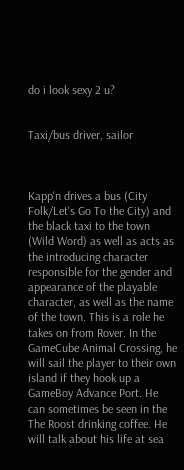do i look sexy 2 u?


Taxi/bus driver, sailor



Kapp'n drives a bus (City Folk/Let's Go To the City) and the black taxi to the town (Wild Word) as well as acts as the introducing character responsible for the gender and appearance of the playable character, as well as the name of the town. This is a role he takes on from Rover. In the GameCube Animal Crossing, he will sail the player to their own island if they hook up a GameBoy Advance Port. He can sometimes be seen in the The Roost drinking coffee. He will talk about his life at sea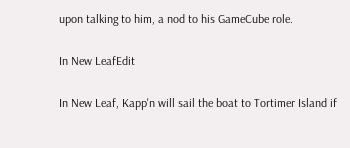upon talking to him, a nod to his GameCube role.

In New LeafEdit

In New Leaf, Kapp'n will sail the boat to Tortimer Island if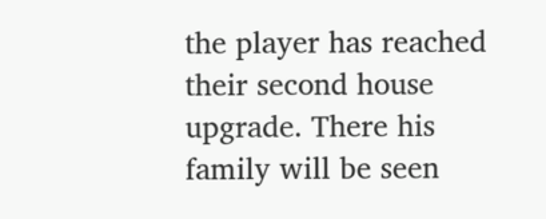the player has reached their second house upgrade. There his family will be seen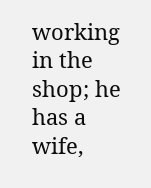working in the shop; he has a wife,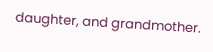daughter, and grandmother.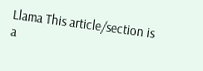Llama This article/section is a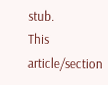stub.
This article/section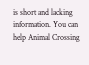is short and lacking information. You can help Animal Crossing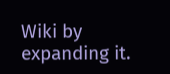Wiki by expanding it.